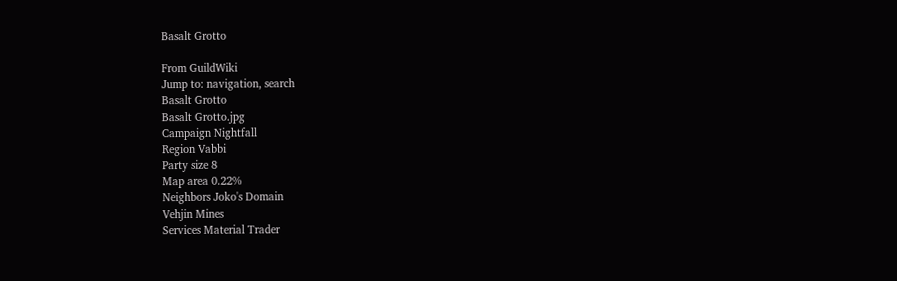Basalt Grotto

From GuildWiki
Jump to: navigation, search
Basalt Grotto
Basalt Grotto.jpg
Campaign Nightfall
Region Vabbi
Party size 8
Map area 0.22%
Neighbors Joko's Domain
Vehjin Mines
Services Material Trader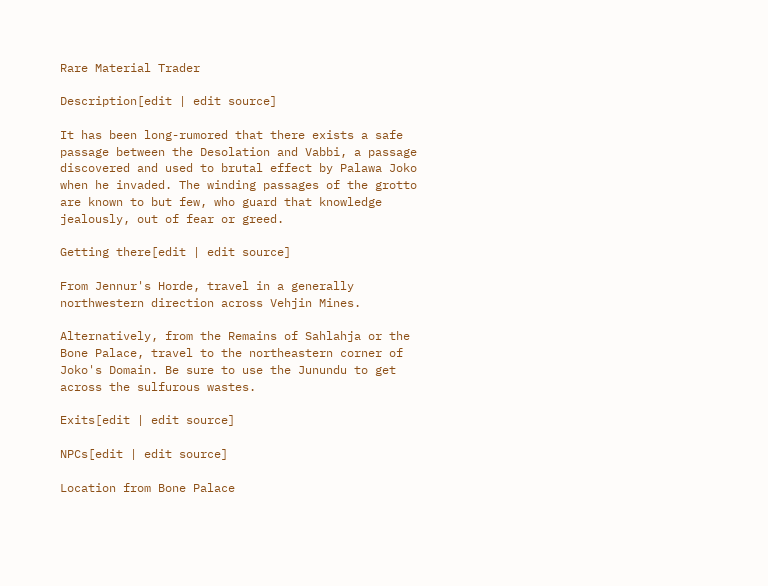Rare Material Trader

Description[edit | edit source]

It has been long-rumored that there exists a safe passage between the Desolation and Vabbi, a passage discovered and used to brutal effect by Palawa Joko when he invaded. The winding passages of the grotto are known to but few, who guard that knowledge jealously, out of fear or greed.

Getting there[edit | edit source]

From Jennur's Horde, travel in a generally northwestern direction across Vehjin Mines.

Alternatively, from the Remains of Sahlahja or the Bone Palace, travel to the northeastern corner of Joko's Domain. Be sure to use the Junundu to get across the sulfurous wastes.

Exits[edit | edit source]

NPCs[edit | edit source]

Location from Bone Palace